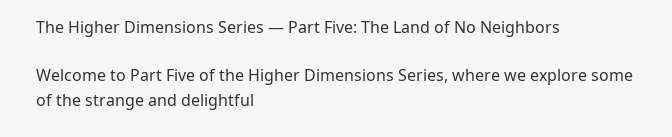The Higher Dimensions Series — Part Five: The Land of No Neighbors

Welcome to Part Five of the Higher Dimensions Series, where we explore some of the strange and delightful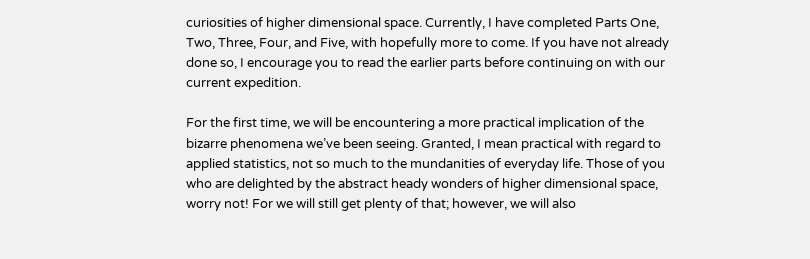curiosities of higher dimensional space. Currently, I have completed Parts One, Two, Three, Four, and Five, with hopefully more to come. If you have not already done so, I encourage you to read the earlier parts before continuing on with our current expedition.

For the first time, we will be encountering a more practical implication of the bizarre phenomena we’ve been seeing. Granted, I mean practical with regard to applied statistics, not so much to the mundanities of everyday life. Those of you who are delighted by the abstract heady wonders of higher dimensional space, worry not! For we will still get plenty of that; however, we will also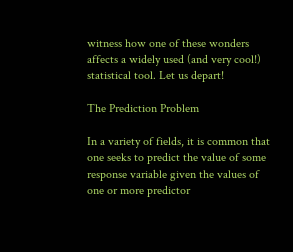witness how one of these wonders affects a widely used (and very cool!) statistical tool. Let us depart!

The Prediction Problem

In a variety of fields, it is common that one seeks to predict the value of some response variable given the values of one or more predictor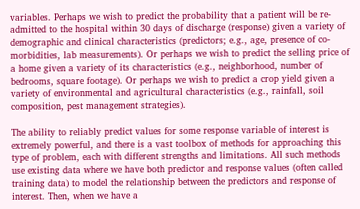variables. Perhaps we wish to predict the probability that a patient will be re-admitted to the hospital within 30 days of discharge (response) given a variety of demographic and clinical characteristics (predictors; e.g., age, presence of co-morbidities, lab measurements). Or perhaps we wish to predict the selling price of a home given a variety of its characteristics (e.g., neighborhood, number of bedrooms, square footage). Or perhaps we wish to predict a crop yield given a variety of environmental and agricultural characteristics (e.g., rainfall, soil composition, pest management strategies).

The ability to reliably predict values for some response variable of interest is extremely powerful, and there is a vast toolbox of methods for approaching this type of problem, each with different strengths and limitations. All such methods use existing data where we have both predictor and response values (often called training data) to model the relationship between the predictors and response of interest. Then, when we have a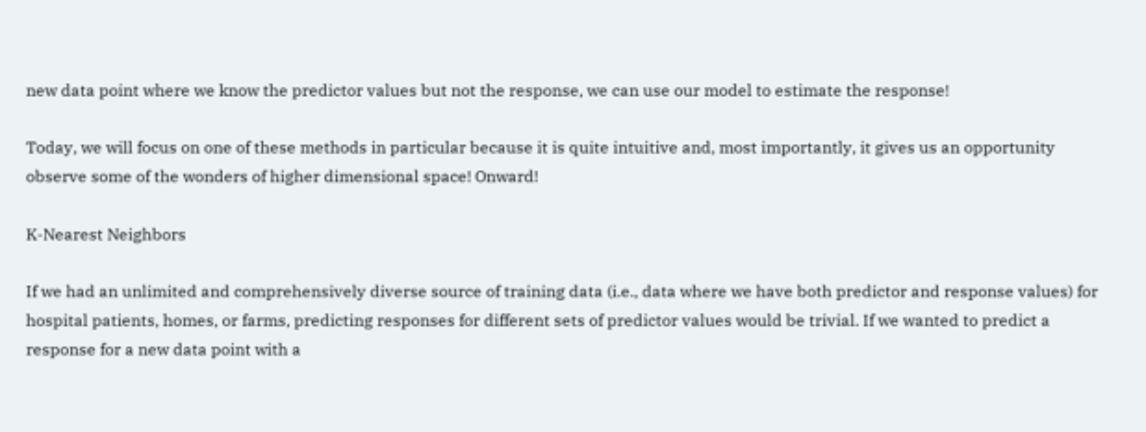new data point where we know the predictor values but not the response, we can use our model to estimate the response!

Today, we will focus on one of these methods in particular because it is quite intuitive and, most importantly, it gives us an opportunity observe some of the wonders of higher dimensional space! Onward!

K-Nearest Neighbors

If we had an unlimited and comprehensively diverse source of training data (i.e., data where we have both predictor and response values) for hospital patients, homes, or farms, predicting responses for different sets of predictor values would be trivial. If we wanted to predict a response for a new data point with a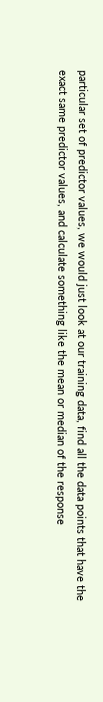particular set of predictor values, we would just look at our training data, find all the data points that have the exact same predictor values, and calculate something like the mean or median of the response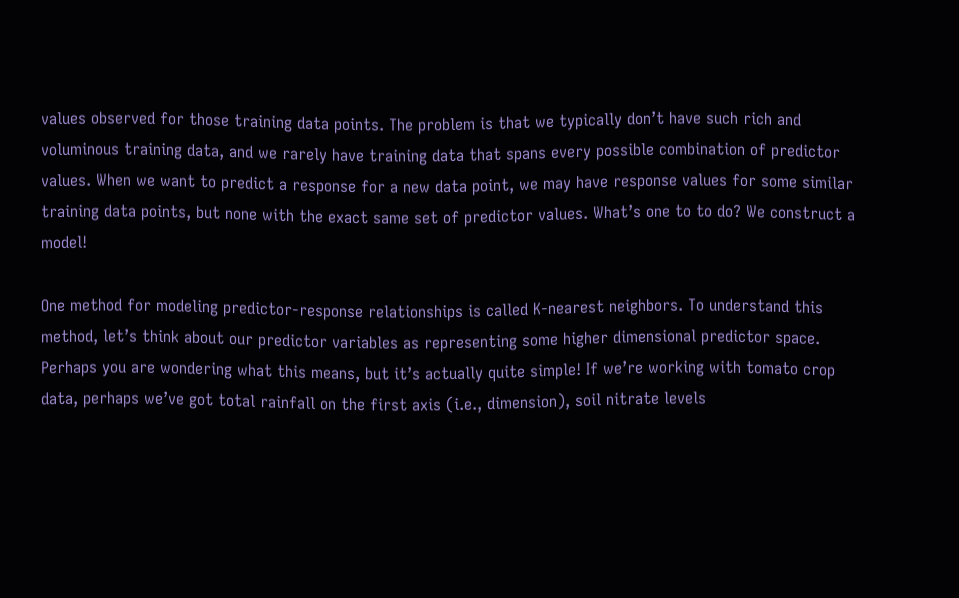values observed for those training data points. The problem is that we typically don’t have such rich and voluminous training data, and we rarely have training data that spans every possible combination of predictor values. When we want to predict a response for a new data point, we may have response values for some similar training data points, but none with the exact same set of predictor values. What’s one to to do? We construct a model!

One method for modeling predictor-response relationships is called K-nearest neighbors. To understand this method, let’s think about our predictor variables as representing some higher dimensional predictor space. Perhaps you are wondering what this means, but it’s actually quite simple! If we’re working with tomato crop data, perhaps we’ve got total rainfall on the first axis (i.e., dimension), soil nitrate levels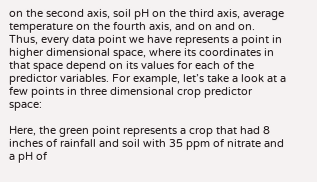on the second axis, soil pH on the third axis, average temperature on the fourth axis, and on and on. Thus, every data point we have represents a point in higher dimensional space, where its coordinates in that space depend on its values for each of the predictor variables. For example, let’s take a look at a few points in three dimensional crop predictor space:

Here, the green point represents a crop that had 8 inches of rainfall and soil with 35 ppm of nitrate and a pH of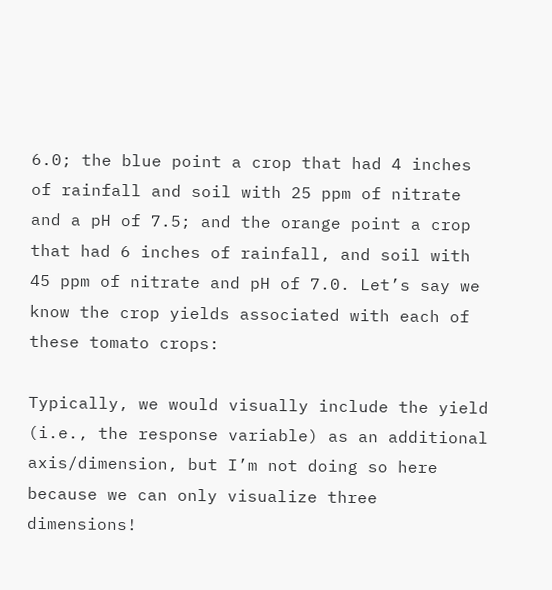6.0; the blue point a crop that had 4 inches of rainfall and soil with 25 ppm of nitrate and a pH of 7.5; and the orange point a crop that had 6 inches of rainfall, and soil with 45 ppm of nitrate and pH of 7.0. Let’s say we know the crop yields associated with each of these tomato crops:

Typically, we would visually include the yield (i.e., the response variable) as an additional axis/dimension, but I’m not doing so here because we can only visualize three dimensions!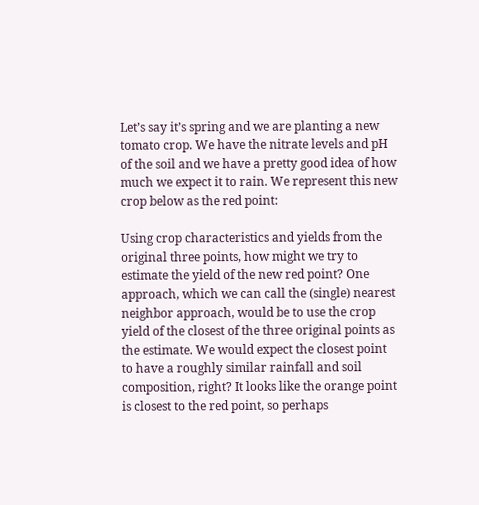Let’s say it’s spring and we are planting a new tomato crop. We have the nitrate levels and pH of the soil and we have a pretty good idea of how much we expect it to rain. We represent this new crop below as the red point:

Using crop characteristics and yields from the original three points, how might we try to estimate the yield of the new red point? One approach, which we can call the (single) nearest neighbor approach, would be to use the crop yield of the closest of the three original points as the estimate. We would expect the closest point to have a roughly similar rainfall and soil composition, right? It looks like the orange point is closest to the red point, so perhaps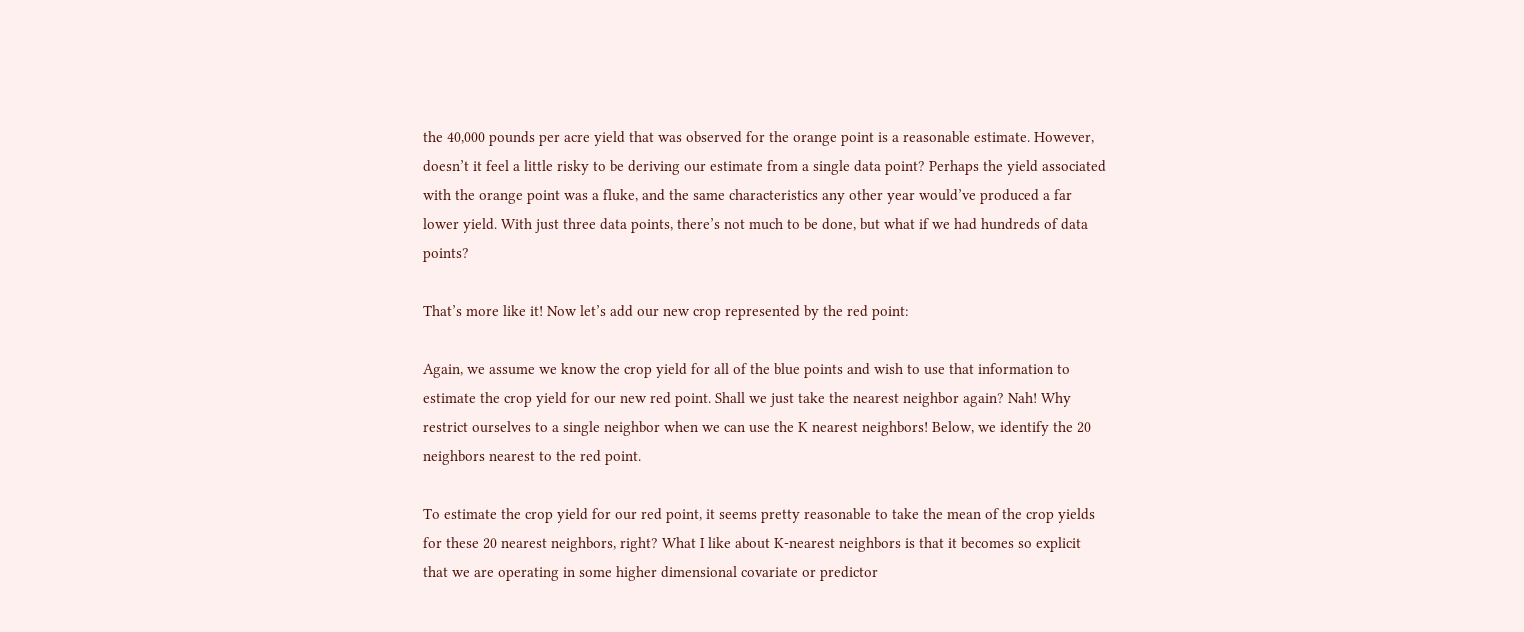the 40,000 pounds per acre yield that was observed for the orange point is a reasonable estimate. However, doesn’t it feel a little risky to be deriving our estimate from a single data point? Perhaps the yield associated with the orange point was a fluke, and the same characteristics any other year would’ve produced a far lower yield. With just three data points, there’s not much to be done, but what if we had hundreds of data points?

That’s more like it! Now let’s add our new crop represented by the red point:

Again, we assume we know the crop yield for all of the blue points and wish to use that information to estimate the crop yield for our new red point. Shall we just take the nearest neighbor again? Nah! Why restrict ourselves to a single neighbor when we can use the K nearest neighbors! Below, we identify the 20 neighbors nearest to the red point.

To estimate the crop yield for our red point, it seems pretty reasonable to take the mean of the crop yields for these 20 nearest neighbors, right? What I like about K-nearest neighbors is that it becomes so explicit that we are operating in some higher dimensional covariate or predictor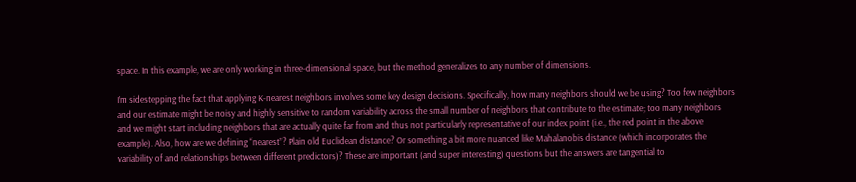space. In this example, we are only working in three-dimensional space, but the method generalizes to any number of dimensions.

I’m sidestepping the fact that applying K-nearest neighbors involves some key design decisions. Specifically, how many neighbors should we be using? Too few neighbors and our estimate might be noisy and highly sensitive to random variability across the small number of neighbors that contribute to the estimate; too many neighbors and we might start including neighbors that are actually quite far from and thus not particularly representative of our index point (i.e., the red point in the above example). Also, how are we defining “nearest”? Plain old Euclidean distance? Or something a bit more nuanced like Mahalanobis distance (which incorporates the variability of and relationships between different predictors)? These are important (and super interesting) questions but the answers are tangential to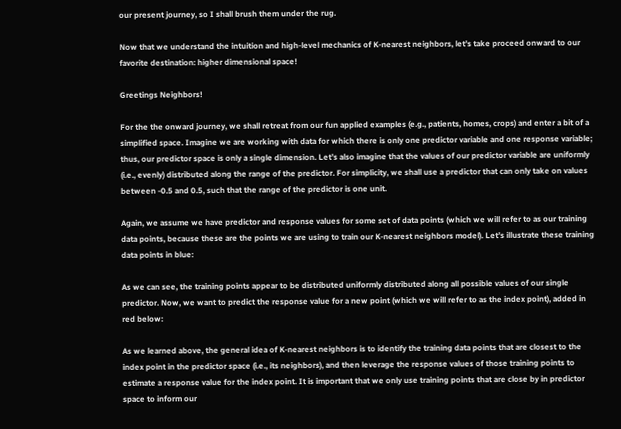our present journey, so I shall brush them under the rug.

Now that we understand the intuition and high-level mechanics of K-nearest neighbors, let’s take proceed onward to our favorite destination: higher dimensional space!

Greetings Neighbors!

For the the onward journey, we shall retreat from our fun applied examples (e.g., patients, homes, crops) and enter a bit of a simplified space. Imagine we are working with data for which there is only one predictor variable and one response variable; thus, our predictor space is only a single dimension. Let’s also imagine that the values of our predictor variable are uniformly (i.e., evenly) distributed along the range of the predictor. For simplicity, we shall use a predictor that can only take on values between -0.5 and 0.5, such that the range of the predictor is one unit.

Again, we assume we have predictor and response values for some set of data points (which we will refer to as our training data points, because these are the points we are using to train our K-nearest neighbors model). Let’s illustrate these training data points in blue:

As we can see, the training points appear to be distributed uniformly distributed along all possible values of our single predictor. Now, we want to predict the response value for a new point (which we will refer to as the index point), added in red below:

As we learned above, the general idea of K-nearest neighbors is to identify the training data points that are closest to the index point in the predictor space (i.e., its neighbors), and then leverage the response values of those training points to estimate a response value for the index point. It is important that we only use training points that are close by in predictor space to inform our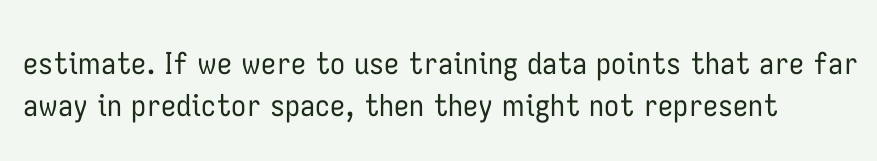estimate. If we were to use training data points that are far away in predictor space, then they might not represent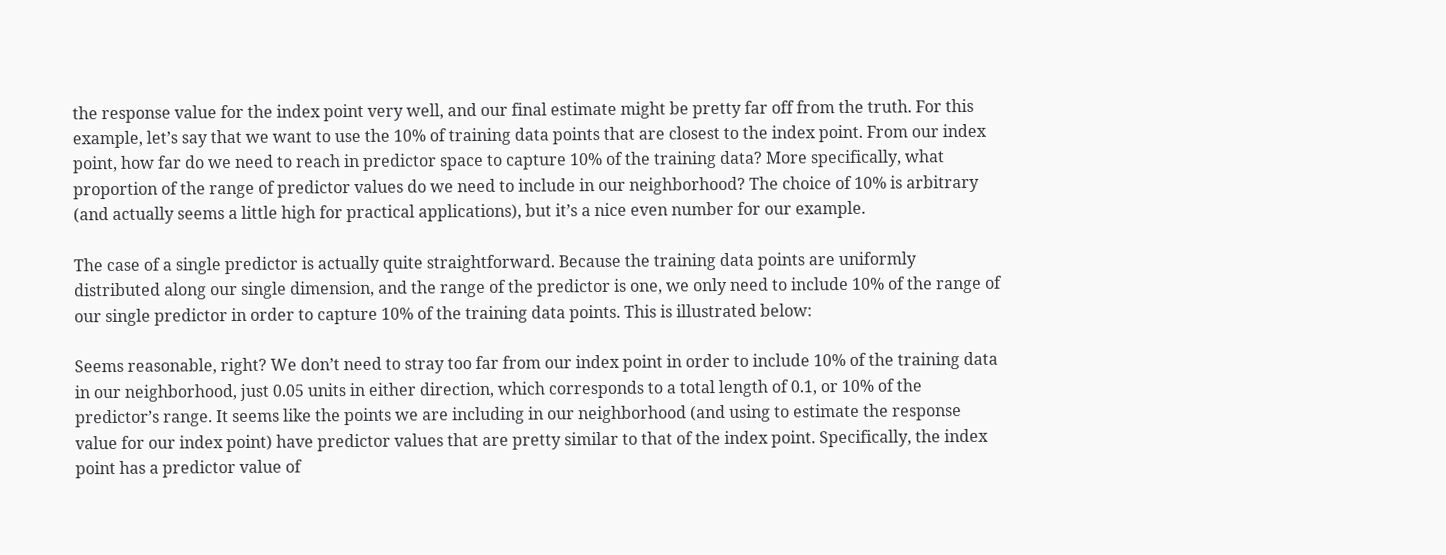the response value for the index point very well, and our final estimate might be pretty far off from the truth. For this example, let’s say that we want to use the 10% of training data points that are closest to the index point. From our index point, how far do we need to reach in predictor space to capture 10% of the training data? More specifically, what proportion of the range of predictor values do we need to include in our neighborhood? The choice of 10% is arbitrary (and actually seems a little high for practical applications), but it’s a nice even number for our example.

The case of a single predictor is actually quite straightforward. Because the training data points are uniformly distributed along our single dimension, and the range of the predictor is one, we only need to include 10% of the range of our single predictor in order to capture 10% of the training data points. This is illustrated below:

Seems reasonable, right? We don’t need to stray too far from our index point in order to include 10% of the training data in our neighborhood, just 0.05 units in either direction, which corresponds to a total length of 0.1, or 10% of the predictor’s range. It seems like the points we are including in our neighborhood (and using to estimate the response value for our index point) have predictor values that are pretty similar to that of the index point. Specifically, the index point has a predictor value of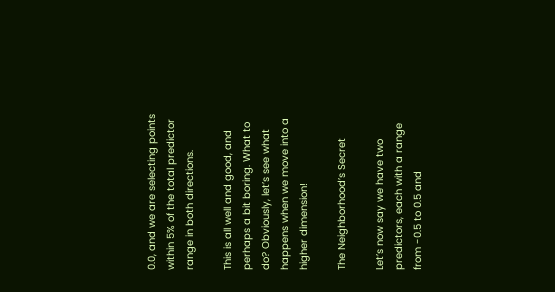0.0, and we are selecting points within 5% of the total predictor range in both directions.

This is all well and good, and perhaps a bit boring. What to do? Obviously, let’s see what happens when we move into a higher dimension!

The Neighborhood’s Secret

Let’s now say we have two predictors, each with a range from -0.5 to 0.5 and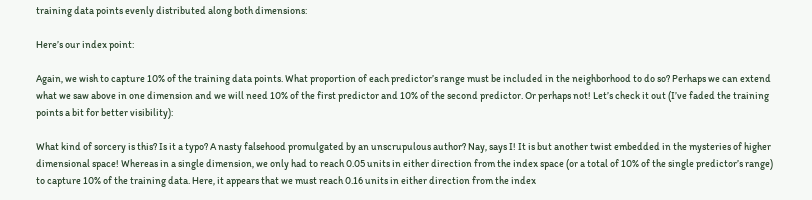training data points evenly distributed along both dimensions:

Here’s our index point:

Again, we wish to capture 10% of the training data points. What proportion of each predictor’s range must be included in the neighborhood to do so? Perhaps we can extend what we saw above in one dimension and we will need 10% of the first predictor and 10% of the second predictor. Or perhaps not! Let’s check it out (I’ve faded the training points a bit for better visibility):

What kind of sorcery is this? Is it a typo? A nasty falsehood promulgated by an unscrupulous author? Nay, says I! It is but another twist embedded in the mysteries of higher dimensional space! Whereas in a single dimension, we only had to reach 0.05 units in either direction from the index space (or a total of 10% of the single predictor’s range) to capture 10% of the training data. Here, it appears that we must reach 0.16 units in either direction from the index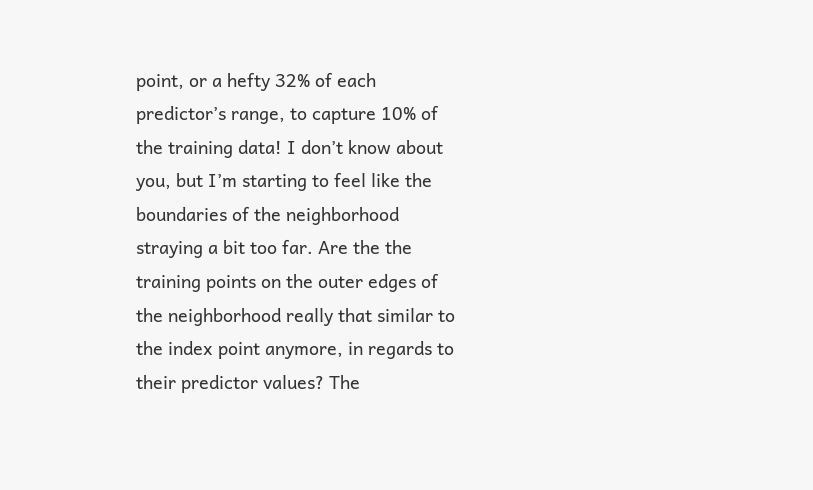point, or a hefty 32% of each predictor’s range, to capture 10% of the training data! I don’t know about you, but I’m starting to feel like the boundaries of the neighborhood straying a bit too far. Are the the training points on the outer edges of the neighborhood really that similar to the index point anymore, in regards to their predictor values? The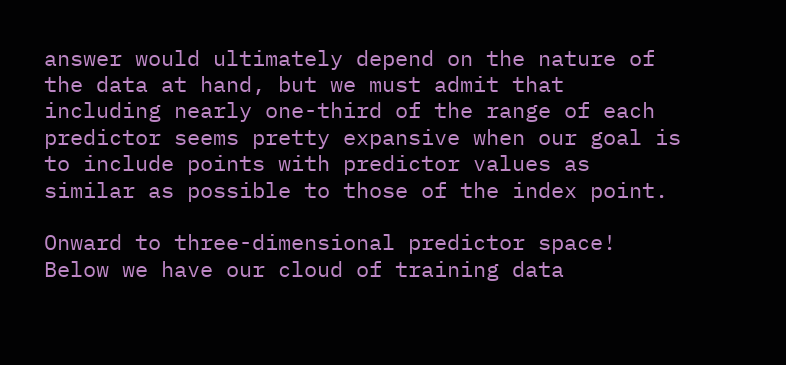answer would ultimately depend on the nature of the data at hand, but we must admit that including nearly one-third of the range of each predictor seems pretty expansive when our goal is to include points with predictor values as similar as possible to those of the index point.

Onward to three-dimensional predictor space! Below we have our cloud of training data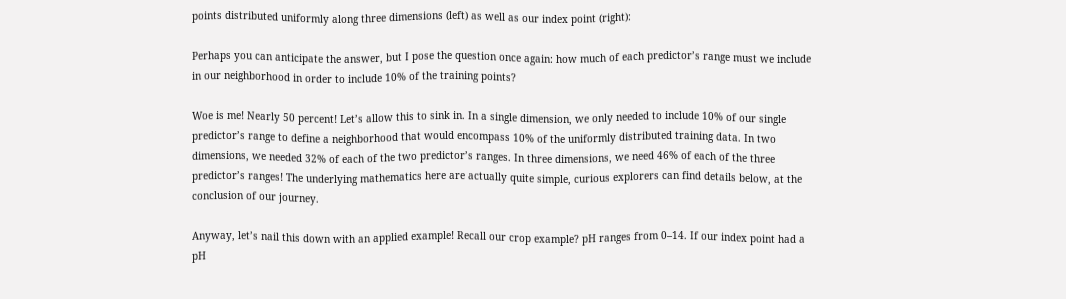points distributed uniformly along three dimensions (left) as well as our index point (right):

Perhaps you can anticipate the answer, but I pose the question once again: how much of each predictor’s range must we include in our neighborhood in order to include 10% of the training points?

Woe is me! Nearly 50 percent! Let’s allow this to sink in. In a single dimension, we only needed to include 10% of our single predictor’s range to define a neighborhood that would encompass 10% of the uniformly distributed training data. In two dimensions, we needed 32% of each of the two predictor’s ranges. In three dimensions, we need 46% of each of the three predictor’s ranges! The underlying mathematics here are actually quite simple, curious explorers can find details below, at the conclusion of our journey.

Anyway, let’s nail this down with an applied example! Recall our crop example? pH ranges from 0–14. If our index point had a pH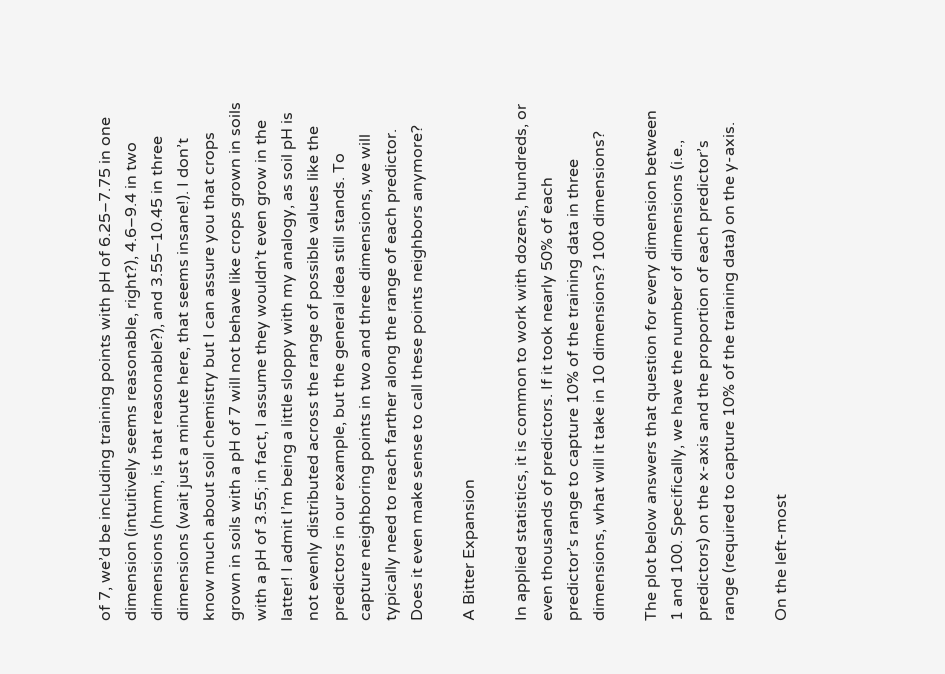of 7, we’d be including training points with pH of 6.25–7.75 in one dimension (intuitively seems reasonable, right?), 4.6–9.4 in two dimensions (hmm, is that reasonable?), and 3.55–10.45 in three dimensions (wait just a minute here, that seems insane!). I don’t know much about soil chemistry but I can assure you that crops grown in soils with a pH of 7 will not behave like crops grown in soils with a pH of 3.55; in fact, I assume they wouldn’t even grow in the latter! I admit I’m being a little sloppy with my analogy, as soil pH is not evenly distributed across the range of possible values like the predictors in our example, but the general idea still stands. To capture neighboring points in two and three dimensions, we will typically need to reach farther along the range of each predictor. Does it even make sense to call these points neighbors anymore?

A Bitter Expansion

In applied statistics, it is common to work with dozens, hundreds, or even thousands of predictors. If it took nearly 50% of each predictor’s range to capture 10% of the training data in three dimensions, what will it take in 10 dimensions? 100 dimensions?

The plot below answers that question for every dimension between 1 and 100. Specifically, we have the number of dimensions (i.e., predictors) on the x-axis and the proportion of each predictor’s range (required to capture 10% of the training data) on the y-axis.

On the left-most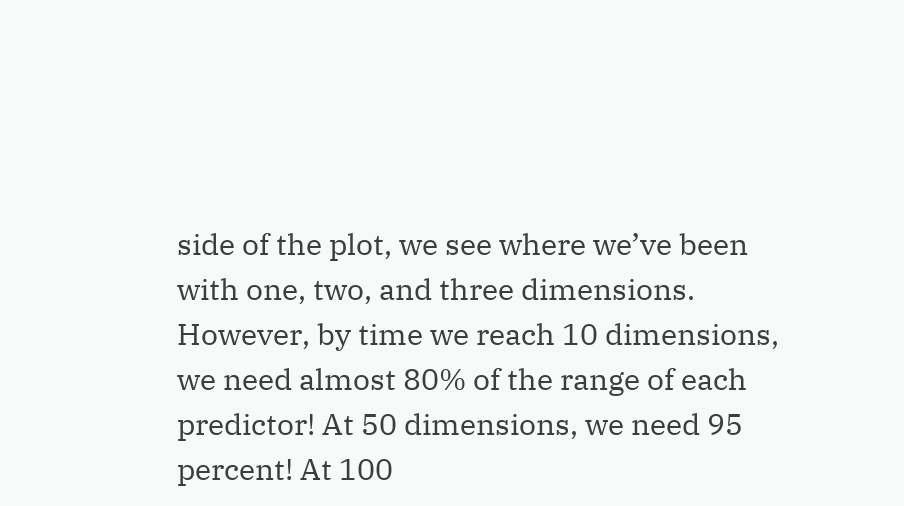side of the plot, we see where we’ve been with one, two, and three dimensions. However, by time we reach 10 dimensions, we need almost 80% of the range of each predictor! At 50 dimensions, we need 95 percent! At 100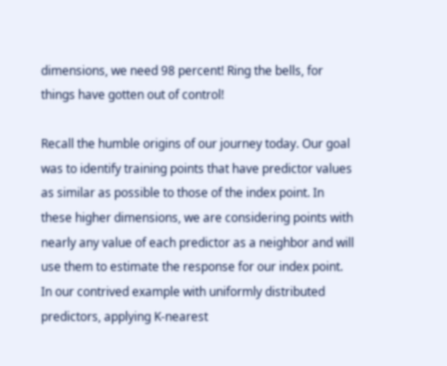dimensions, we need 98 percent! Ring the bells, for things have gotten out of control!

Recall the humble origins of our journey today. Our goal was to identify training points that have predictor values as similar as possible to those of the index point. In these higher dimensions, we are considering points with nearly any value of each predictor as a neighbor and will use them to estimate the response for our index point. In our contrived example with uniformly distributed predictors, applying K-nearest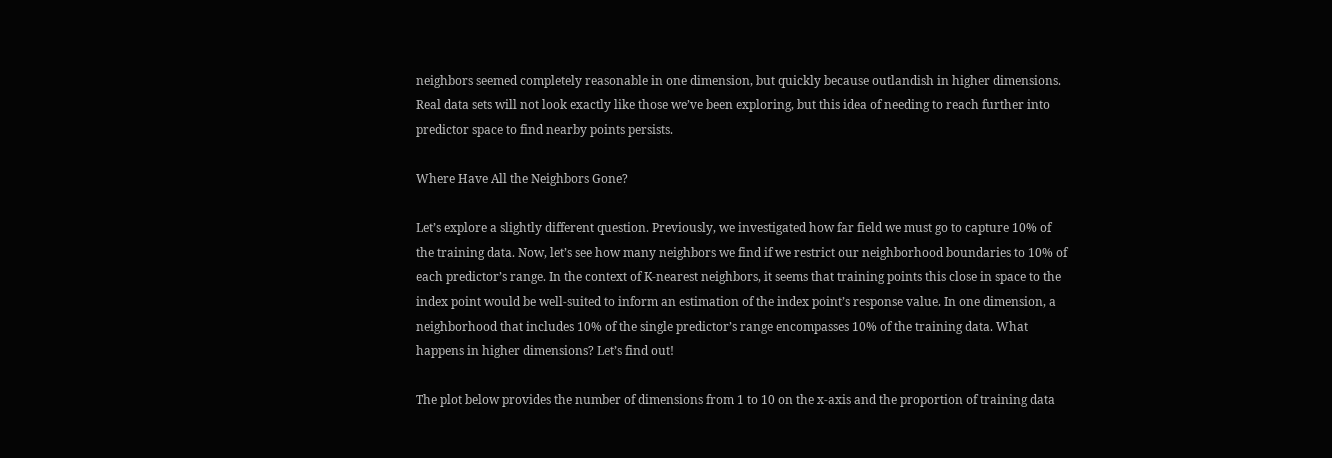neighbors seemed completely reasonable in one dimension, but quickly because outlandish in higher dimensions. Real data sets will not look exactly like those we’ve been exploring, but this idea of needing to reach further into predictor space to find nearby points persists.

Where Have All the Neighbors Gone?

Let’s explore a slightly different question. Previously, we investigated how far field we must go to capture 10% of the training data. Now, let’s see how many neighbors we find if we restrict our neighborhood boundaries to 10% of each predictor’s range. In the context of K-nearest neighbors, it seems that training points this close in space to the index point would be well-suited to inform an estimation of the index point’s response value. In one dimension, a neighborhood that includes 10% of the single predictor’s range encompasses 10% of the training data. What happens in higher dimensions? Let’s find out!

The plot below provides the number of dimensions from 1 to 10 on the x-axis and the proportion of training data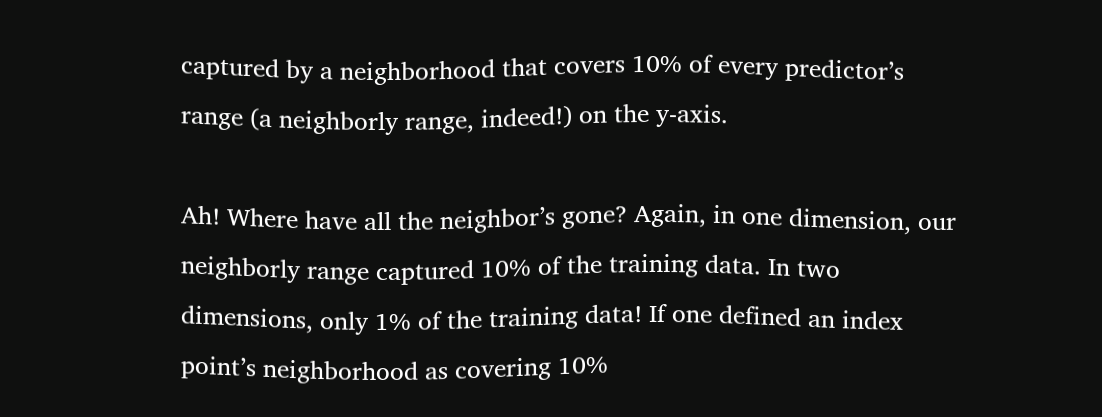captured by a neighborhood that covers 10% of every predictor’s range (a neighborly range, indeed!) on the y-axis.

Ah! Where have all the neighbor’s gone? Again, in one dimension, our neighborly range captured 10% of the training data. In two dimensions, only 1% of the training data! If one defined an index point’s neighborhood as covering 10%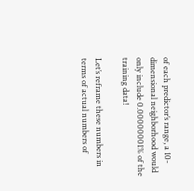of each predictor’s range, a 10-dimensional neighborhood would only include 0.00000001% of the training data!

Let’s reframe these numbers in terms of actual numbers of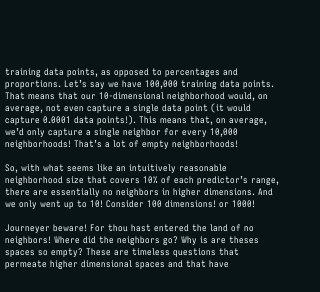training data points, as opposed to percentages and proportions. Let’s say we have 100,000 training data points. That means that our 10-dimensional neighborhood would, on average, not even capture a single data point (it would capture 0.0001 data points!). This means that, on average, we’d only capture a single neighbor for every 10,000 neighborhoods! That’s a lot of empty neighborhoods!

So, with what seems like an intuitively reasonable neighborhood size that covers 10% of each predictor’s range, there are essentially no neighbors in higher dimensions. And we only went up to 10! Consider 100 dimensions! or 1000!

Journeyer beware! For thou hast entered the land of no neighbors! Where did the neighbors go? Why is are theses spaces so empty? These are timeless questions that permeate higher dimensional spaces and that have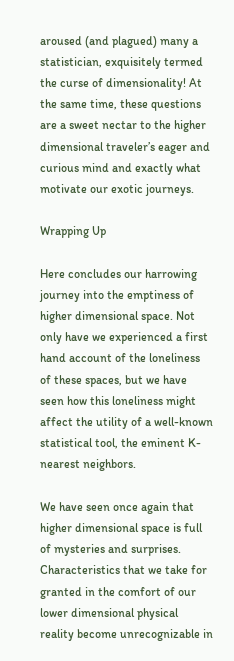aroused (and plagued) many a statistician, exquisitely termed the curse of dimensionality! At the same time, these questions are a sweet nectar to the higher dimensional traveler’s eager and curious mind and exactly what motivate our exotic journeys.

Wrapping Up

Here concludes our harrowing journey into the emptiness of higher dimensional space. Not only have we experienced a first hand account of the loneliness of these spaces, but we have seen how this loneliness might affect the utility of a well-known statistical tool, the eminent K-nearest neighbors.

We have seen once again that higher dimensional space is full of mysteries and surprises. Characteristics that we take for granted in the comfort of our lower dimensional physical reality become unrecognizable in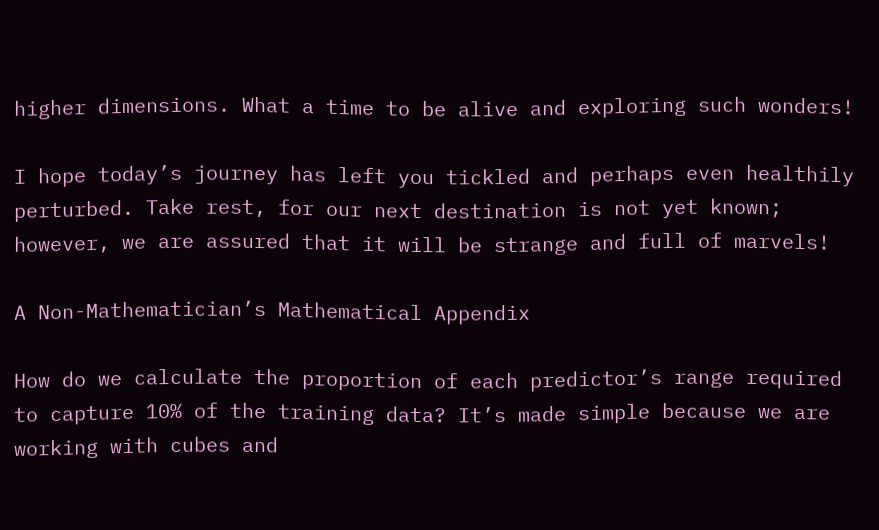higher dimensions. What a time to be alive and exploring such wonders!

I hope today’s journey has left you tickled and perhaps even healthily perturbed. Take rest, for our next destination is not yet known; however, we are assured that it will be strange and full of marvels!

A Non-Mathematician’s Mathematical Appendix

How do we calculate the proportion of each predictor’s range required to capture 10% of the training data? It’s made simple because we are working with cubes and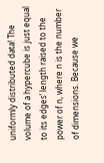uniformly distributed data! The volume of a hypercube is just equal to its edges’ length raised to the power of n, where n is the number of dimensions. Because we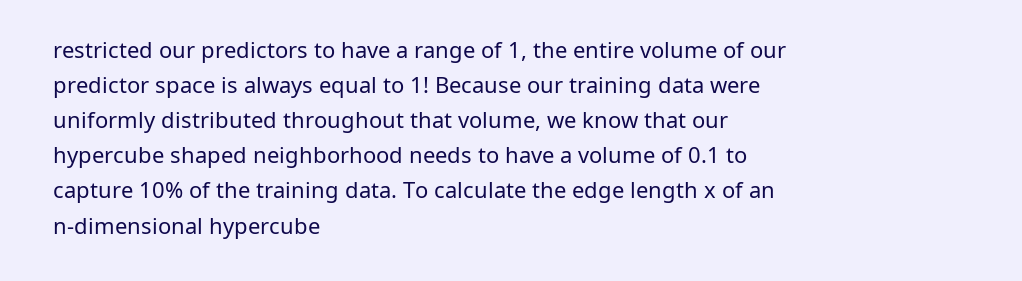restricted our predictors to have a range of 1, the entire volume of our predictor space is always equal to 1! Because our training data were uniformly distributed throughout that volume, we know that our hypercube shaped neighborhood needs to have a volume of 0.1 to capture 10% of the training data. To calculate the edge length x of an n-dimensional hypercube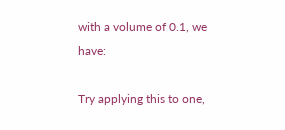with a volume of 0.1, we have:

Try applying this to one,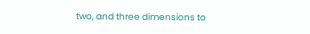two, and three dimensions to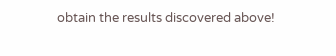obtain the results discovered above!